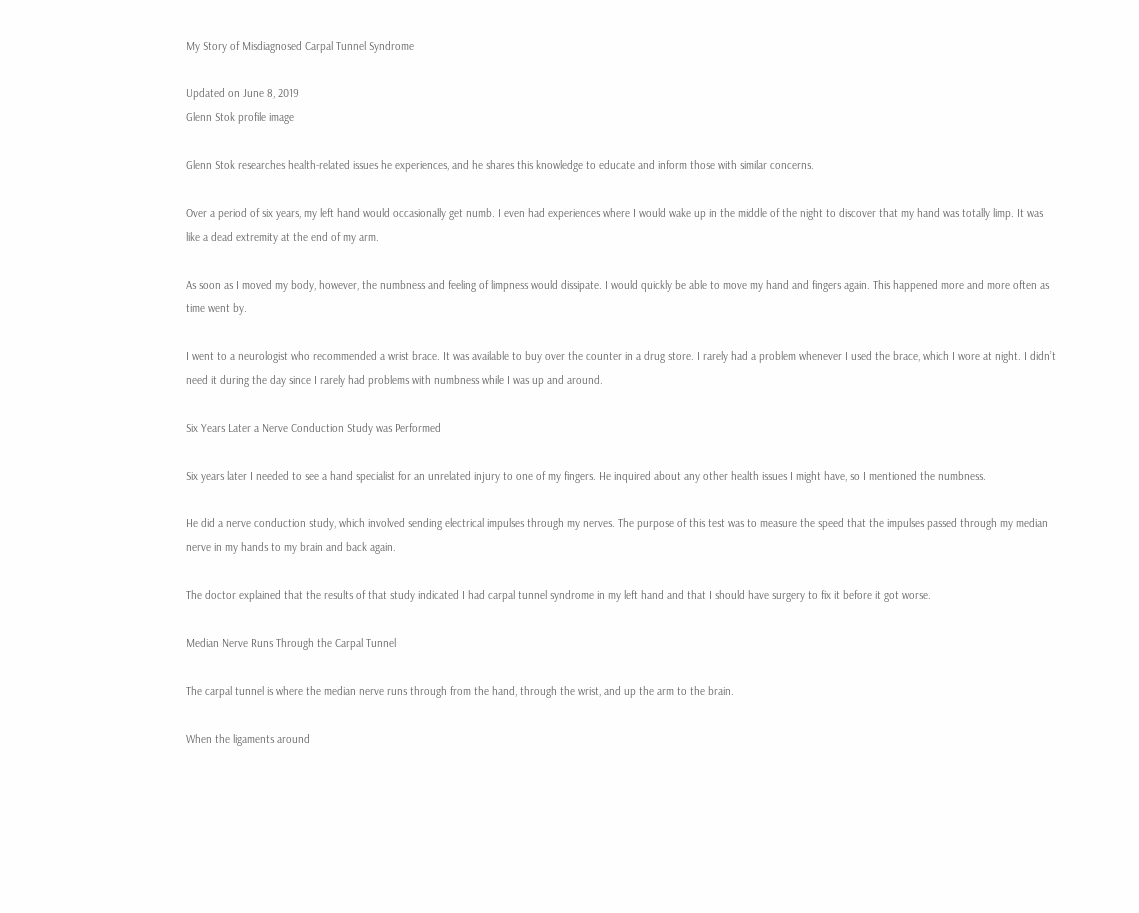My Story of Misdiagnosed Carpal Tunnel Syndrome

Updated on June 8, 2019
Glenn Stok profile image

Glenn Stok researches health-related issues he experiences, and he shares this knowledge to educate and inform those with similar concerns.

Over a period of six years, my left hand would occasionally get numb. I even had experiences where I would wake up in the middle of the night to discover that my hand was totally limp. It was like a dead extremity at the end of my arm.

As soon as I moved my body, however, the numbness and feeling of limpness would dissipate. I would quickly be able to move my hand and fingers again. This happened more and more often as time went by.

I went to a neurologist who recommended a wrist brace. It was available to buy over the counter in a drug store. I rarely had a problem whenever I used the brace, which I wore at night. I didn’t need it during the day since I rarely had problems with numbness while I was up and around.

Six Years Later a Nerve Conduction Study was Performed

Six years later I needed to see a hand specialist for an unrelated injury to one of my fingers. He inquired about any other health issues I might have, so I mentioned the numbness.

He did a nerve conduction study, which involved sending electrical impulses through my nerves. The purpose of this test was to measure the speed that the impulses passed through my median nerve in my hands to my brain and back again.

The doctor explained that the results of that study indicated I had carpal tunnel syndrome in my left hand and that I should have surgery to fix it before it got worse.

Median Nerve Runs Through the Carpal Tunnel

The carpal tunnel is where the median nerve runs through from the hand, through the wrist, and up the arm to the brain.

When the ligaments around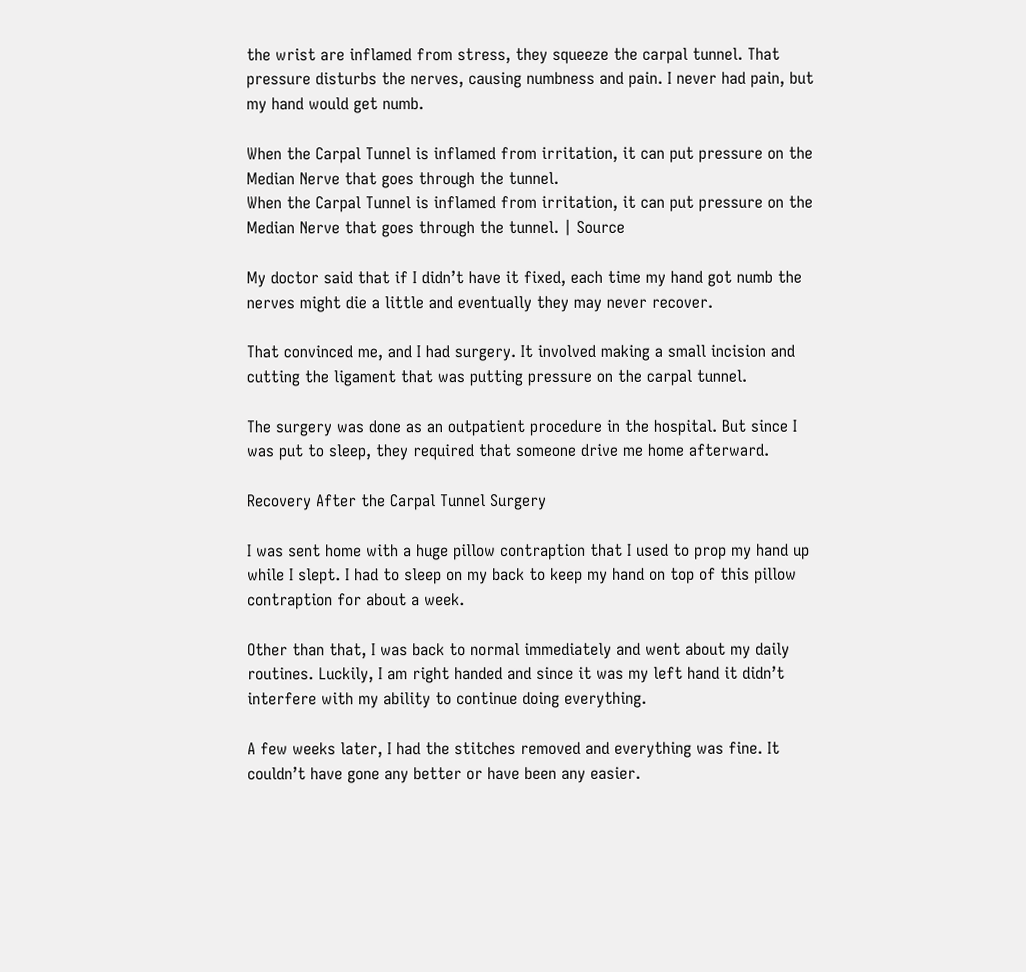the wrist are inflamed from stress, they squeeze the carpal tunnel. That pressure disturbs the nerves, causing numbness and pain. I never had pain, but my hand would get numb.

When the Carpal Tunnel is inflamed from irritation, it can put pressure on the Median Nerve that goes through the tunnel.
When the Carpal Tunnel is inflamed from irritation, it can put pressure on the Median Nerve that goes through the tunnel. | Source

My doctor said that if I didn’t have it fixed, each time my hand got numb the nerves might die a little and eventually they may never recover.

That convinced me, and I had surgery. It involved making a small incision and cutting the ligament that was putting pressure on the carpal tunnel.

The surgery was done as an outpatient procedure in the hospital. But since I was put to sleep, they required that someone drive me home afterward.

Recovery After the Carpal Tunnel Surgery

I was sent home with a huge pillow contraption that I used to prop my hand up while I slept. I had to sleep on my back to keep my hand on top of this pillow contraption for about a week.

Other than that, I was back to normal immediately and went about my daily routines. Luckily, I am right handed and since it was my left hand it didn’t interfere with my ability to continue doing everything.

A few weeks later, I had the stitches removed and everything was fine. It couldn’t have gone any better or have been any easier.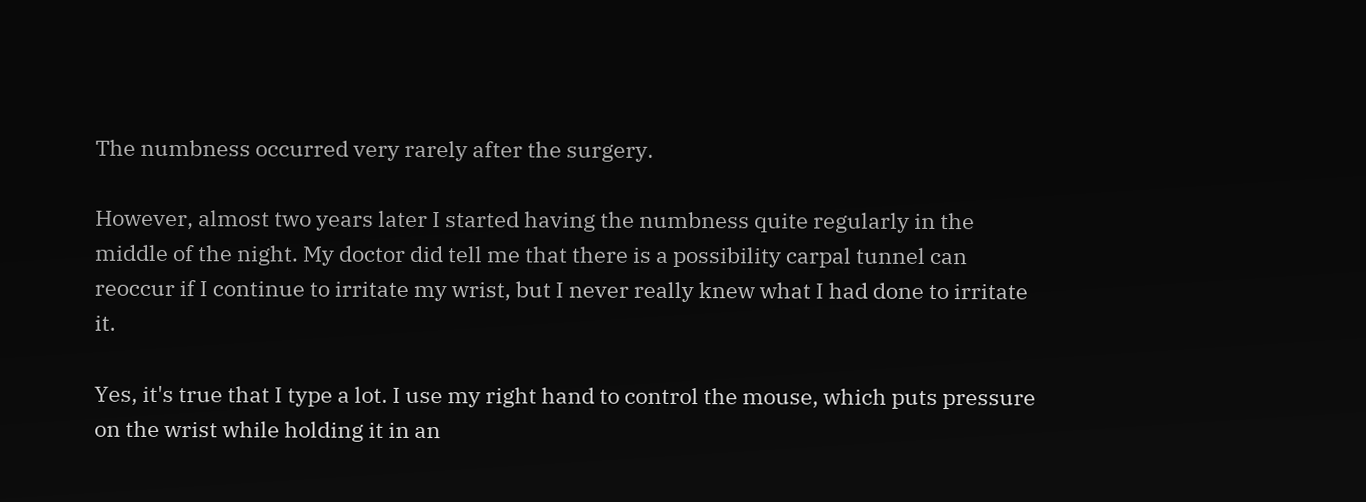The numbness occurred very rarely after the surgery.

However, almost two years later I started having the numbness quite regularly in the middle of the night. My doctor did tell me that there is a possibility carpal tunnel can reoccur if I continue to irritate my wrist, but I never really knew what I had done to irritate it.

Yes, it's true that I type a lot. I use my right hand to control the mouse, which puts pressure on the wrist while holding it in an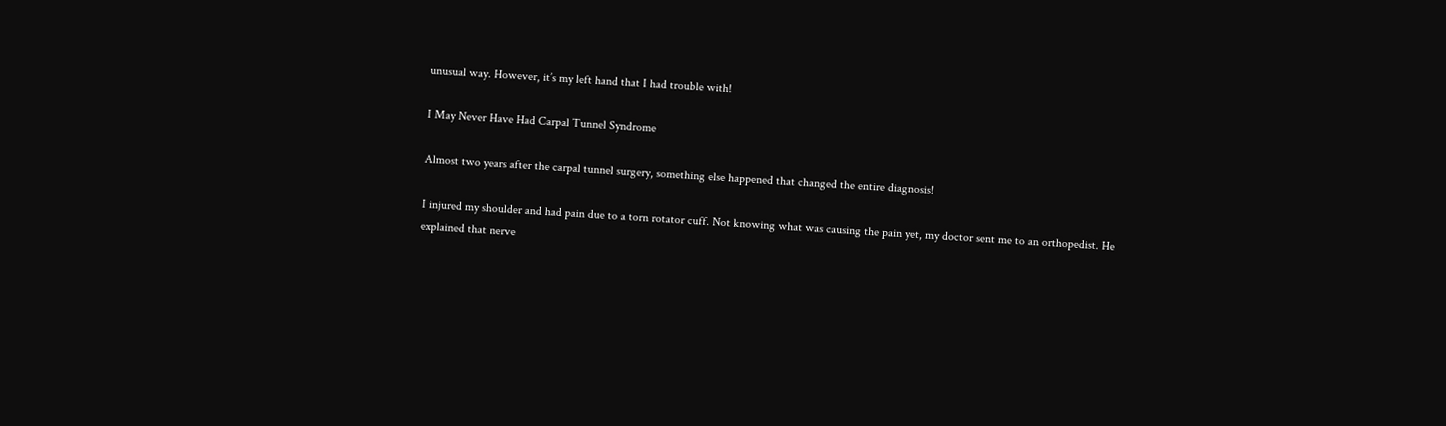unusual way. However, it’s my left hand that I had trouble with!

I May Never Have Had Carpal Tunnel Syndrome

Almost two years after the carpal tunnel surgery, something else happened that changed the entire diagnosis!

I injured my shoulder and had pain due to a torn rotator cuff. Not knowing what was causing the pain yet, my doctor sent me to an orthopedist. He explained that nerve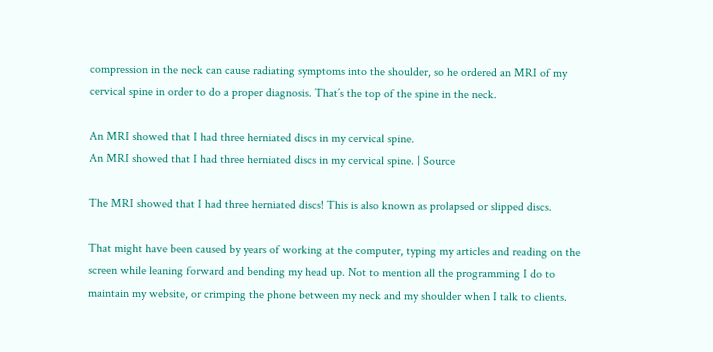compression in the neck can cause radiating symptoms into the shoulder, so he ordered an MRI of my cervical spine in order to do a proper diagnosis. That’s the top of the spine in the neck.

An MRI showed that I had three herniated discs in my cervical spine.
An MRI showed that I had three herniated discs in my cervical spine. | Source

The MRI showed that I had three herniated discs! This is also known as prolapsed or slipped discs.

That might have been caused by years of working at the computer, typing my articles and reading on the screen while leaning forward and bending my head up. Not to mention all the programming I do to maintain my website, or crimping the phone between my neck and my shoulder when I talk to clients.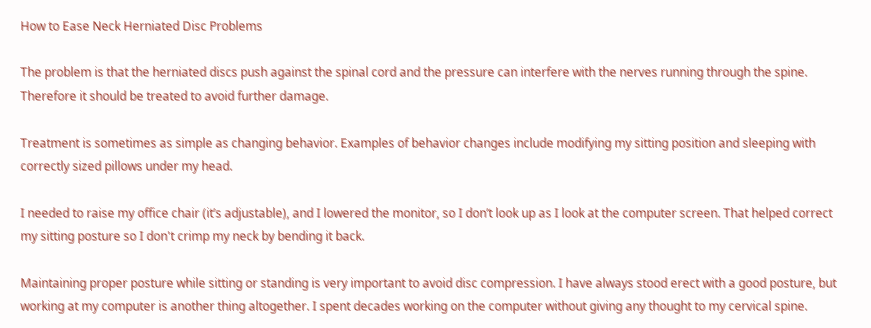How to Ease Neck Herniated Disc Problems

The problem is that the herniated discs push against the spinal cord and the pressure can interfere with the nerves running through the spine. Therefore it should be treated to avoid further damage.

Treatment is sometimes as simple as changing behavior. Examples of behavior changes include modifying my sitting position and sleeping with correctly sized pillows under my head.

I needed to raise my office chair (it’s adjustable), and I lowered the monitor, so I don’t look up as I look at the computer screen. That helped correct my sitting posture so I don't crimp my neck by bending it back.

Maintaining proper posture while sitting or standing is very important to avoid disc compression. I have always stood erect with a good posture, but working at my computer is another thing altogether. I spent decades working on the computer without giving any thought to my cervical spine.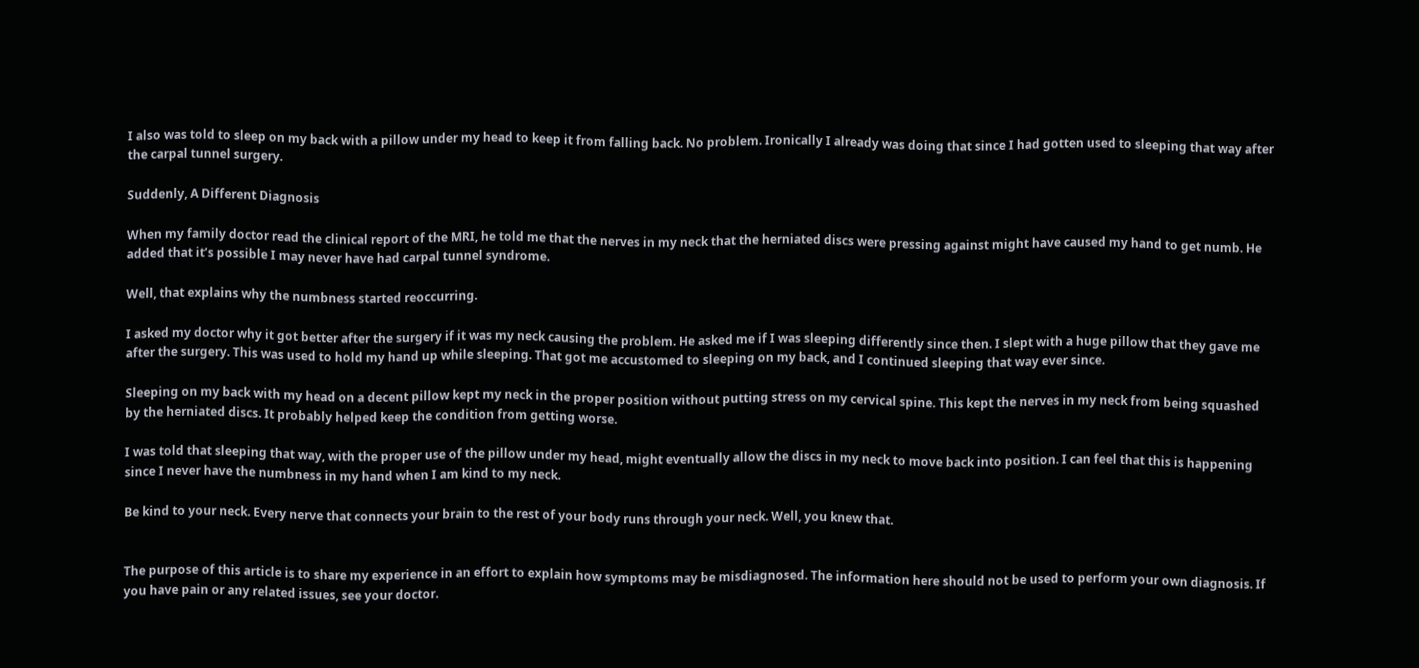I also was told to sleep on my back with a pillow under my head to keep it from falling back. No problem. Ironically I already was doing that since I had gotten used to sleeping that way after the carpal tunnel surgery.

Suddenly, A Different Diagnosis

When my family doctor read the clinical report of the MRI, he told me that the nerves in my neck that the herniated discs were pressing against might have caused my hand to get numb. He added that it’s possible I may never have had carpal tunnel syndrome.

Well, that explains why the numbness started reoccurring.

I asked my doctor why it got better after the surgery if it was my neck causing the problem. He asked me if I was sleeping differently since then. I slept with a huge pillow that they gave me after the surgery. This was used to hold my hand up while sleeping. That got me accustomed to sleeping on my back, and I continued sleeping that way ever since.

Sleeping on my back with my head on a decent pillow kept my neck in the proper position without putting stress on my cervical spine. This kept the nerves in my neck from being squashed by the herniated discs. It probably helped keep the condition from getting worse.

I was told that sleeping that way, with the proper use of the pillow under my head, might eventually allow the discs in my neck to move back into position. I can feel that this is happening since I never have the numbness in my hand when I am kind to my neck.

Be kind to your neck. Every nerve that connects your brain to the rest of your body runs through your neck. Well, you knew that.


The purpose of this article is to share my experience in an effort to explain how symptoms may be misdiagnosed. The information here should not be used to perform your own diagnosis. If you have pain or any related issues, see your doctor.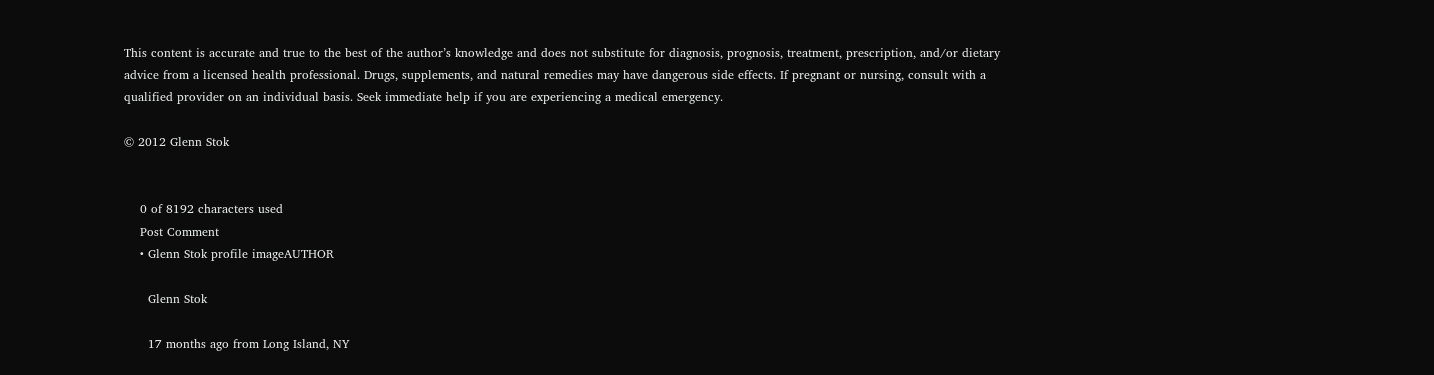This content is accurate and true to the best of the author’s knowledge and does not substitute for diagnosis, prognosis, treatment, prescription, and/or dietary advice from a licensed health professional. Drugs, supplements, and natural remedies may have dangerous side effects. If pregnant or nursing, consult with a qualified provider on an individual basis. Seek immediate help if you are experiencing a medical emergency.

© 2012 Glenn Stok


    0 of 8192 characters used
    Post Comment
    • Glenn Stok profile imageAUTHOR

      Glenn Stok

      17 months ago from Long Island, NY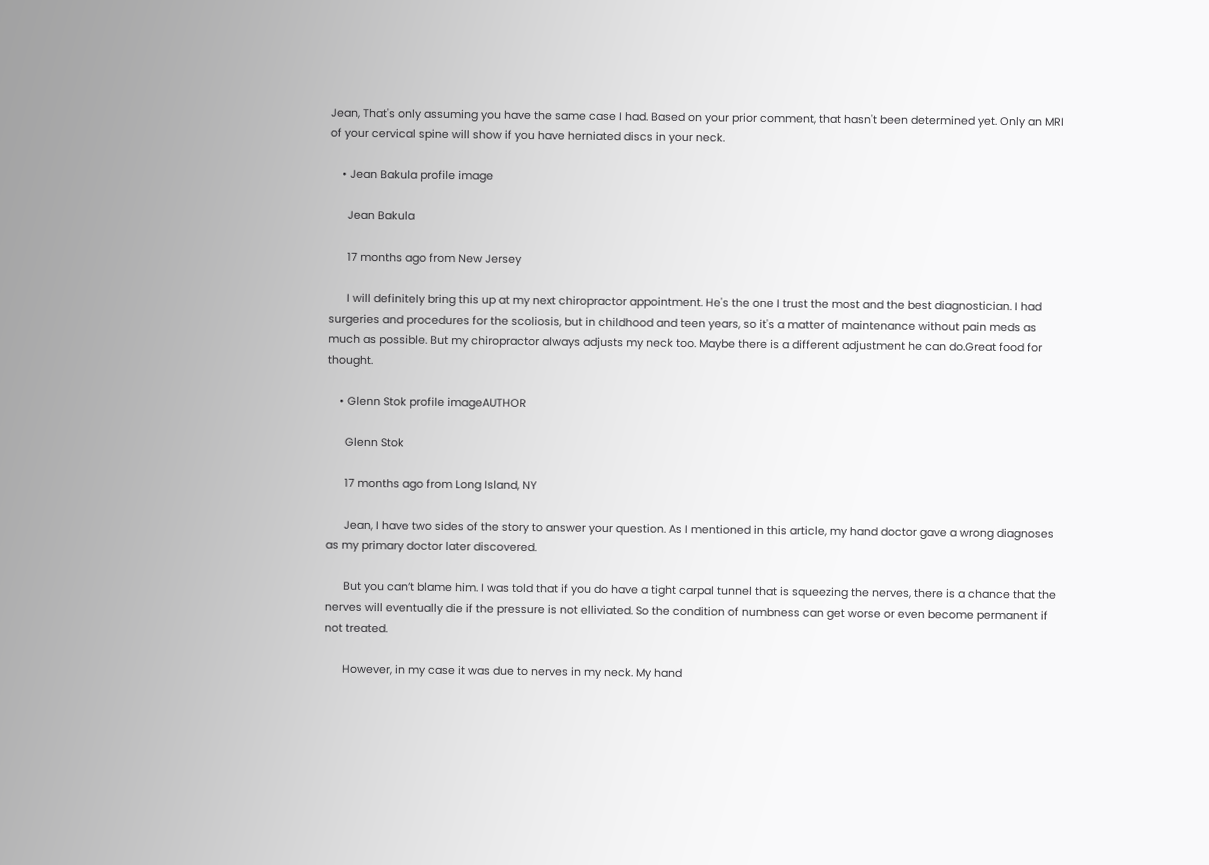Jean, That's only assuming you have the same case I had. Based on your prior comment, that hasn't been determined yet. Only an MRI of your cervical spine will show if you have herniated discs in your neck.

    • Jean Bakula profile image

      Jean Bakula

      17 months ago from New Jersey

      I will definitely bring this up at my next chiropractor appointment. He's the one I trust the most and the best diagnostician. I had surgeries and procedures for the scoliosis, but in childhood and teen years, so it's a matter of maintenance without pain meds as much as possible. But my chiropractor always adjusts my neck too. Maybe there is a different adjustment he can do.Great food for thought.

    • Glenn Stok profile imageAUTHOR

      Glenn Stok

      17 months ago from Long Island, NY

      Jean, I have two sides of the story to answer your question. As I mentioned in this article, my hand doctor gave a wrong diagnoses as my primary doctor later discovered.

      But you can’t blame him. I was told that if you do have a tight carpal tunnel that is squeezing the nerves, there is a chance that the nerves will eventually die if the pressure is not elliviated. So the condition of numbness can get worse or even become permanent if not treated.

      However, in my case it was due to nerves in my neck. My hand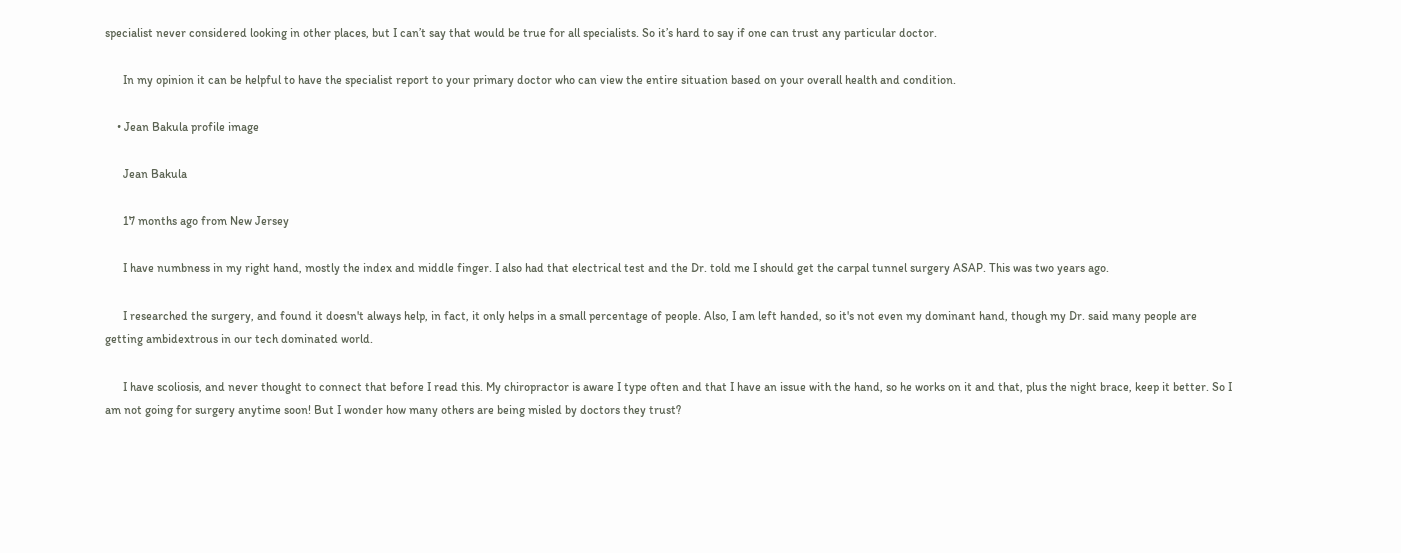specialist never considered looking in other places, but I can’t say that would be true for all specialists. So it’s hard to say if one can trust any particular doctor.

      In my opinion it can be helpful to have the specialist report to your primary doctor who can view the entire situation based on your overall health and condition.

    • Jean Bakula profile image

      Jean Bakula

      17 months ago from New Jersey

      I have numbness in my right hand, mostly the index and middle finger. I also had that electrical test and the Dr. told me I should get the carpal tunnel surgery ASAP. This was two years ago.

      I researched the surgery, and found it doesn't always help, in fact, it only helps in a small percentage of people. Also, I am left handed, so it's not even my dominant hand, though my Dr. said many people are getting ambidextrous in our tech dominated world.

      I have scoliosis, and never thought to connect that before I read this. My chiropractor is aware I type often and that I have an issue with the hand, so he works on it and that, plus the night brace, keep it better. So I am not going for surgery anytime soon! But I wonder how many others are being misled by doctors they trust?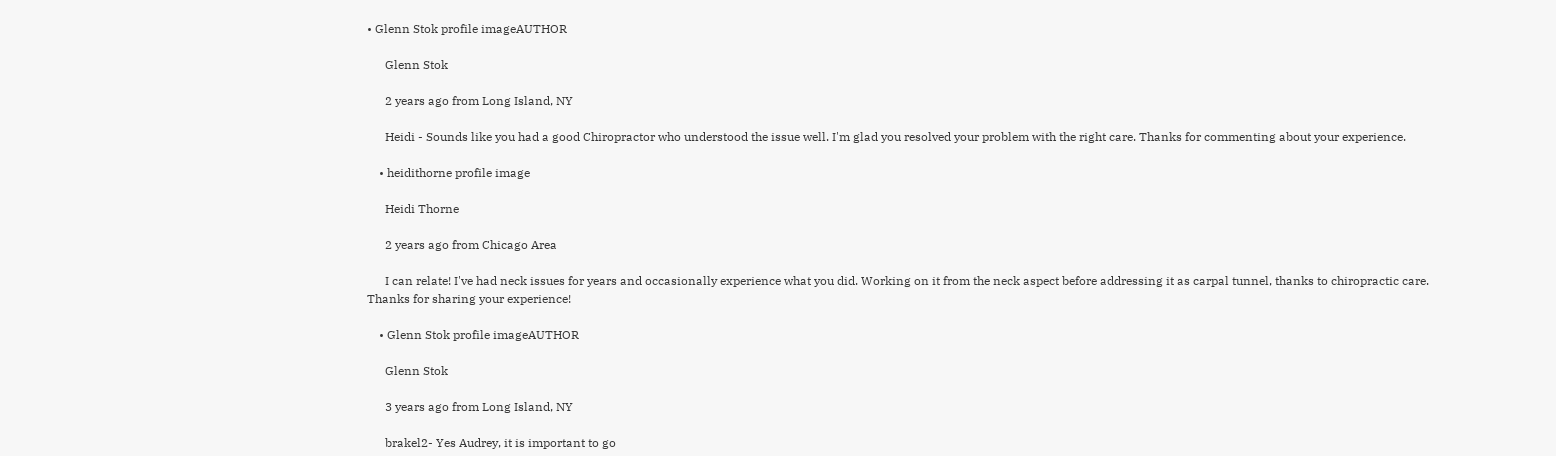• Glenn Stok profile imageAUTHOR

      Glenn Stok

      2 years ago from Long Island, NY

      Heidi - Sounds like you had a good Chiropractor who understood the issue well. I'm glad you resolved your problem with the right care. Thanks for commenting about your experience.

    • heidithorne profile image

      Heidi Thorne

      2 years ago from Chicago Area

      I can relate! I've had neck issues for years and occasionally experience what you did. Working on it from the neck aspect before addressing it as carpal tunnel, thanks to chiropractic care. Thanks for sharing your experience!

    • Glenn Stok profile imageAUTHOR

      Glenn Stok

      3 years ago from Long Island, NY

      brakel2- Yes Audrey, it is important to go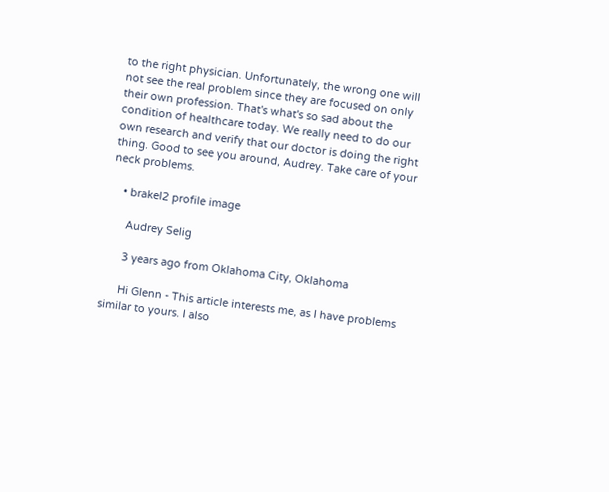to the right physician. Unfortunately, the wrong one will not see the real problem since they are focused on only their own profession. That's what's so sad about the condition of healthcare today. We really need to do our own research and verify that our doctor is doing the right thing. Good to see you around, Audrey. Take care of your neck problems.

    • brakel2 profile image

      Audrey Selig

      3 years ago from Oklahoma City, Oklahoma

      Hi Glenn - This article interests me, as I have problems similar to yours. I also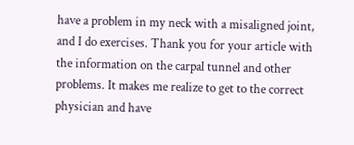have a problem in my neck with a misaligned joint, and I do exercises. Thank you for your article with the information on the carpal tunnel and other problems. It makes me realize to get to the correct physician and have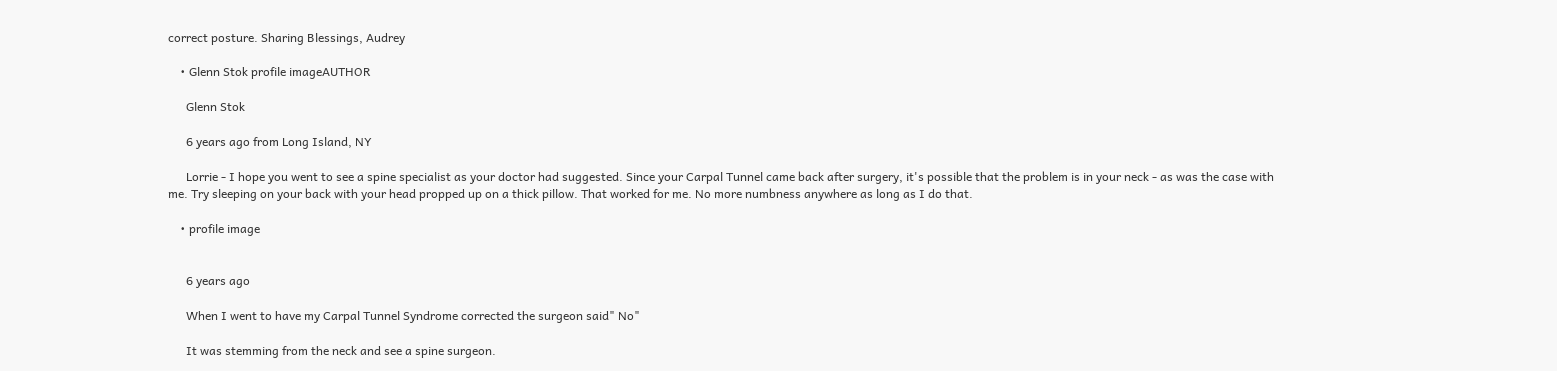correct posture. Sharing Blessings, Audrey

    • Glenn Stok profile imageAUTHOR

      Glenn Stok

      6 years ago from Long Island, NY

      Lorrie - I hope you went to see a spine specialist as your doctor had suggested. Since your Carpal Tunnel came back after surgery, it's possible that the problem is in your neck - as was the case with me. Try sleeping on your back with your head propped up on a thick pillow. That worked for me. No more numbness anywhere as long as I do that.

    • profile image


      6 years ago

      When I went to have my Carpal Tunnel Syndrome corrected the surgeon said" No"

      It was stemming from the neck and see a spine surgeon.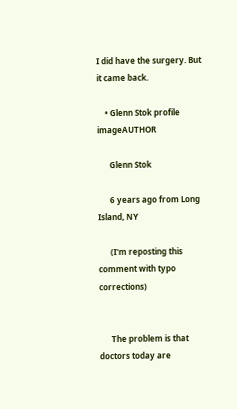I did have the surgery. But it came back.

    • Glenn Stok profile imageAUTHOR

      Glenn Stok

      6 years ago from Long Island, NY

      (I'm reposting this comment with typo corrections)


      The problem is that doctors today are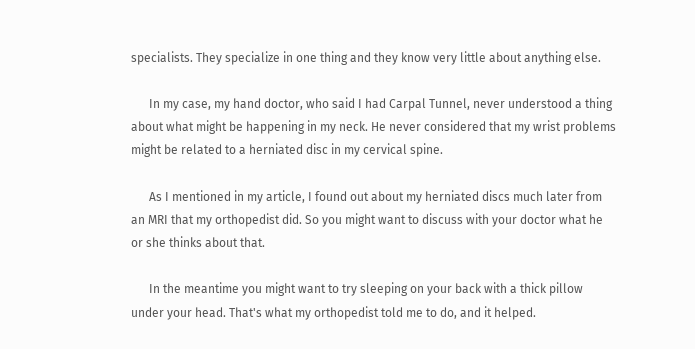specialists. They specialize in one thing and they know very little about anything else.

      In my case, my hand doctor, who said I had Carpal Tunnel, never understood a thing about what might be happening in my neck. He never considered that my wrist problems might be related to a herniated disc in my cervical spine.

      As I mentioned in my article, I found out about my herniated discs much later from an MRI that my orthopedist did. So you might want to discuss with your doctor what he or she thinks about that.

      In the meantime you might want to try sleeping on your back with a thick pillow under your head. That's what my orthopedist told me to do, and it helped.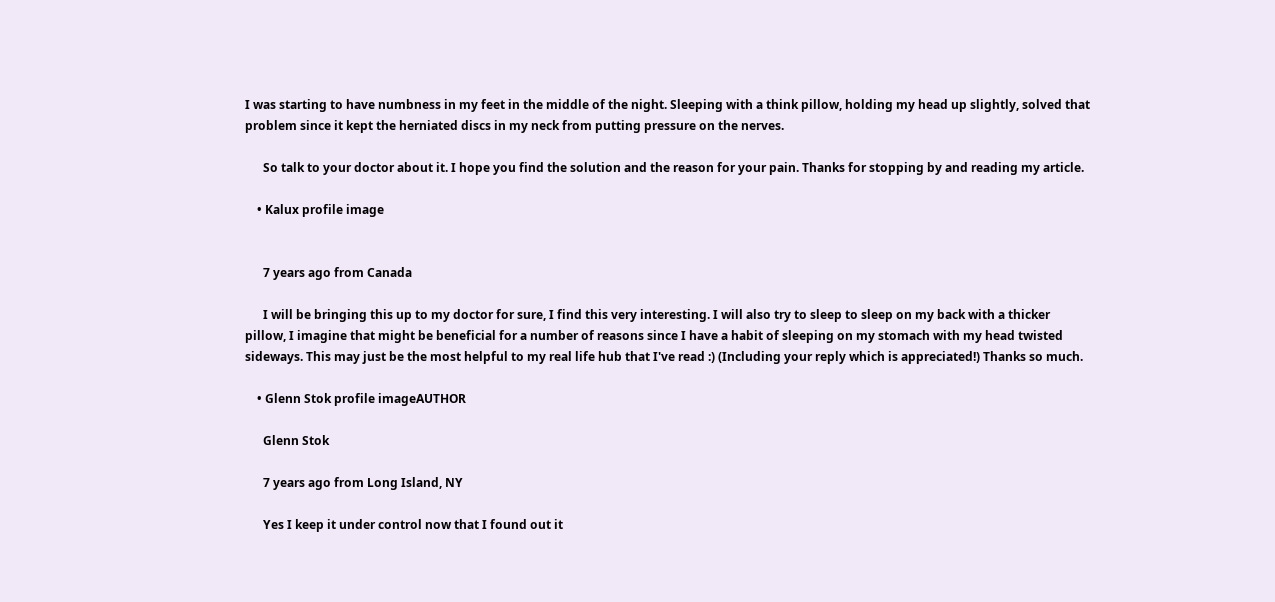I was starting to have numbness in my feet in the middle of the night. Sleeping with a think pillow, holding my head up slightly, solved that problem since it kept the herniated discs in my neck from putting pressure on the nerves.

      So talk to your doctor about it. I hope you find the solution and the reason for your pain. Thanks for stopping by and reading my article.

    • Kalux profile image


      7 years ago from Canada

      I will be bringing this up to my doctor for sure, I find this very interesting. I will also try to sleep to sleep on my back with a thicker pillow, I imagine that might be beneficial for a number of reasons since I have a habit of sleeping on my stomach with my head twisted sideways. This may just be the most helpful to my real life hub that I've read :) (Including your reply which is appreciated!) Thanks so much.

    • Glenn Stok profile imageAUTHOR

      Glenn Stok

      7 years ago from Long Island, NY

      Yes I keep it under control now that I found out it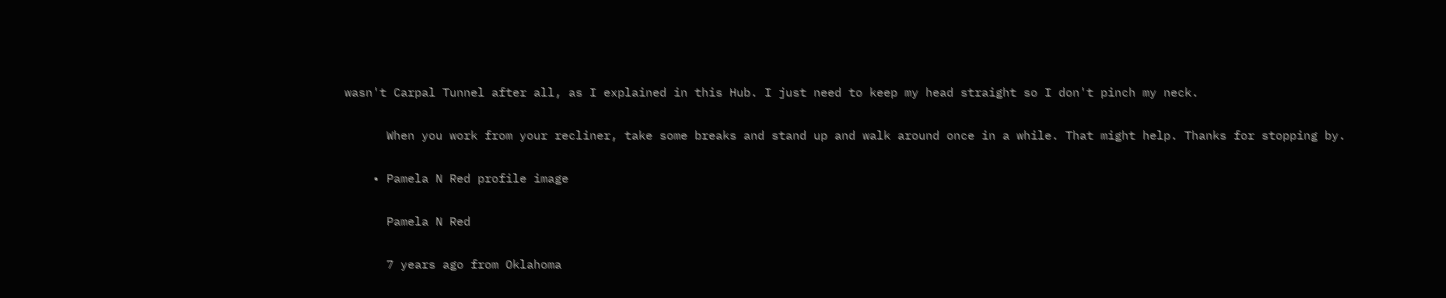wasn't Carpal Tunnel after all, as I explained in this Hub. I just need to keep my head straight so I don't pinch my neck.

      When you work from your recliner, take some breaks and stand up and walk around once in a while. That might help. Thanks for stopping by.

    • Pamela N Red profile image

      Pamela N Red

      7 years ago from Oklahoma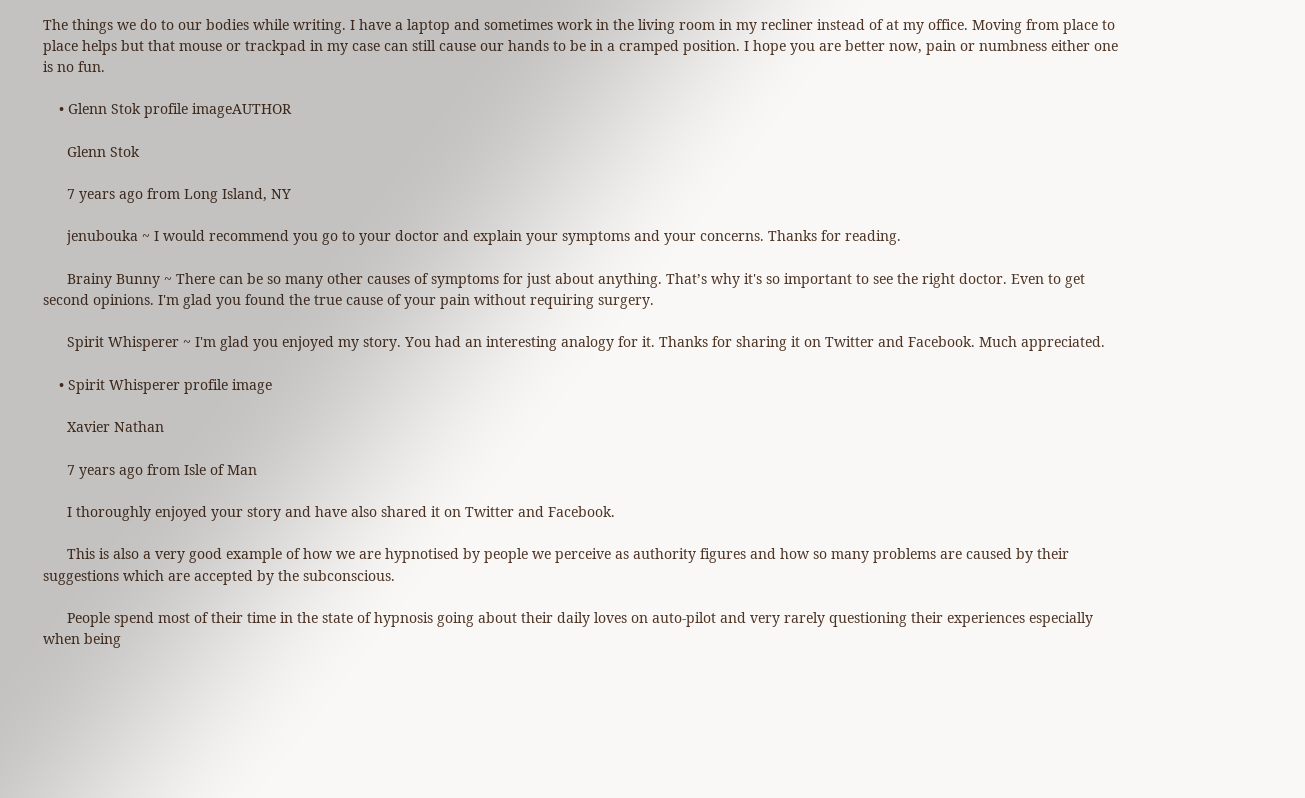The things we do to our bodies while writing. I have a laptop and sometimes work in the living room in my recliner instead of at my office. Moving from place to place helps but that mouse or trackpad in my case can still cause our hands to be in a cramped position. I hope you are better now, pain or numbness either one is no fun.

    • Glenn Stok profile imageAUTHOR

      Glenn Stok

      7 years ago from Long Island, NY

      jenubouka ~ I would recommend you go to your doctor and explain your symptoms and your concerns. Thanks for reading.

      Brainy Bunny ~ There can be so many other causes of symptoms for just about anything. That’s why it's so important to see the right doctor. Even to get second opinions. I'm glad you found the true cause of your pain without requiring surgery.

      Spirit Whisperer ~ I'm glad you enjoyed my story. You had an interesting analogy for it. Thanks for sharing it on Twitter and Facebook. Much appreciated.

    • Spirit Whisperer profile image

      Xavier Nathan

      7 years ago from Isle of Man

      I thoroughly enjoyed your story and have also shared it on Twitter and Facebook.

      This is also a very good example of how we are hypnotised by people we perceive as authority figures and how so many problems are caused by their suggestions which are accepted by the subconscious.

      People spend most of their time in the state of hypnosis going about their daily loves on auto-pilot and very rarely questioning their experiences especially when being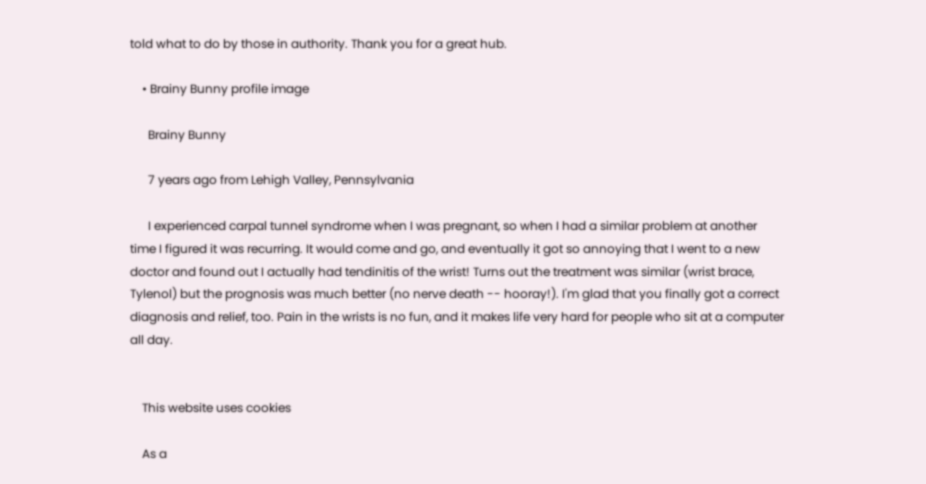told what to do by those in authority. Thank you for a great hub.

    • Brainy Bunny profile image

      Brainy Bunny

      7 years ago from Lehigh Valley, Pennsylvania

      I experienced carpal tunnel syndrome when I was pregnant, so when I had a similar problem at another time I figured it was recurring. It would come and go, and eventually it got so annoying that I went to a new doctor and found out I actually had tendinitis of the wrist! Turns out the treatment was similar (wrist brace, Tylenol) but the prognosis was much better (no nerve death -- hooray!). I'm glad that you finally got a correct diagnosis and relief, too. Pain in the wrists is no fun, and it makes life very hard for people who sit at a computer all day.


    This website uses cookies

    As a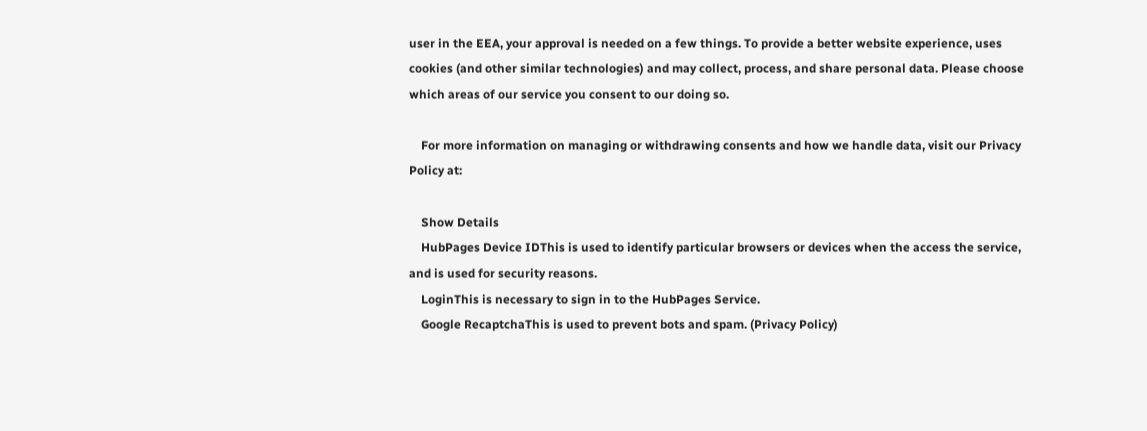user in the EEA, your approval is needed on a few things. To provide a better website experience, uses cookies (and other similar technologies) and may collect, process, and share personal data. Please choose which areas of our service you consent to our doing so.

    For more information on managing or withdrawing consents and how we handle data, visit our Privacy Policy at:

    Show Details
    HubPages Device IDThis is used to identify particular browsers or devices when the access the service, and is used for security reasons.
    LoginThis is necessary to sign in to the HubPages Service.
    Google RecaptchaThis is used to prevent bots and spam. (Privacy Policy)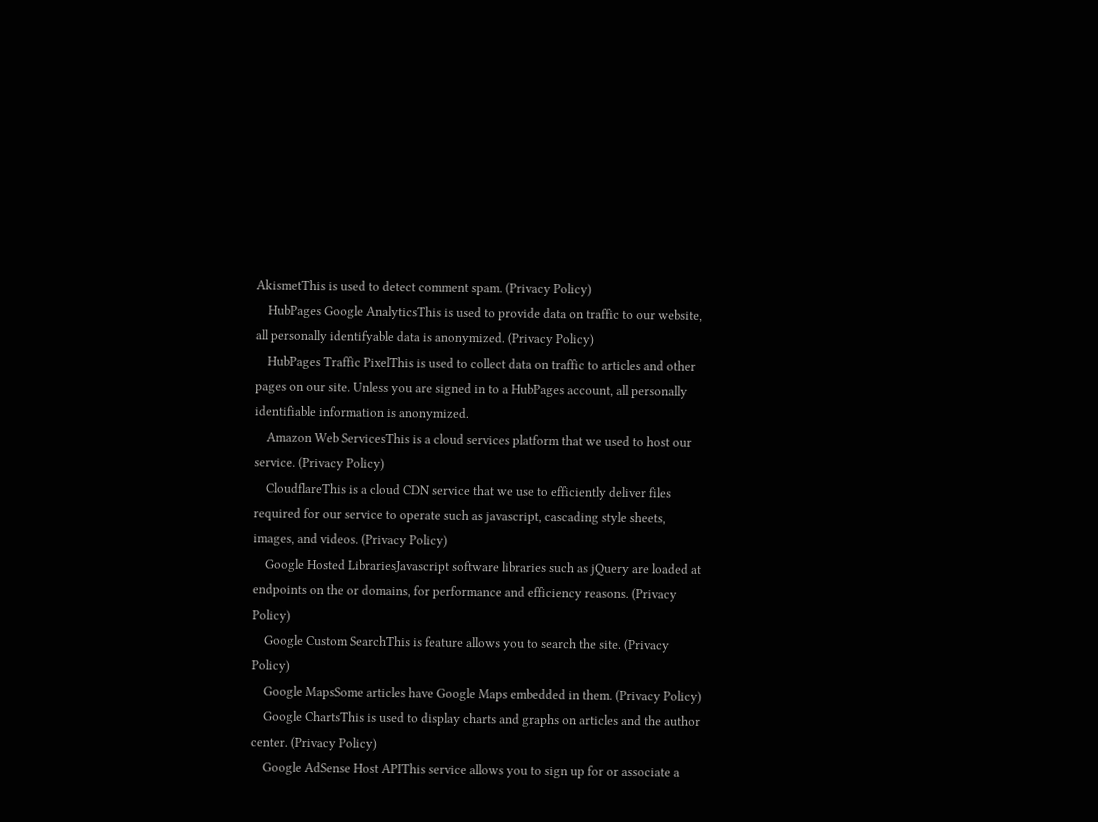AkismetThis is used to detect comment spam. (Privacy Policy)
    HubPages Google AnalyticsThis is used to provide data on traffic to our website, all personally identifyable data is anonymized. (Privacy Policy)
    HubPages Traffic PixelThis is used to collect data on traffic to articles and other pages on our site. Unless you are signed in to a HubPages account, all personally identifiable information is anonymized.
    Amazon Web ServicesThis is a cloud services platform that we used to host our service. (Privacy Policy)
    CloudflareThis is a cloud CDN service that we use to efficiently deliver files required for our service to operate such as javascript, cascading style sheets, images, and videos. (Privacy Policy)
    Google Hosted LibrariesJavascript software libraries such as jQuery are loaded at endpoints on the or domains, for performance and efficiency reasons. (Privacy Policy)
    Google Custom SearchThis is feature allows you to search the site. (Privacy Policy)
    Google MapsSome articles have Google Maps embedded in them. (Privacy Policy)
    Google ChartsThis is used to display charts and graphs on articles and the author center. (Privacy Policy)
    Google AdSense Host APIThis service allows you to sign up for or associate a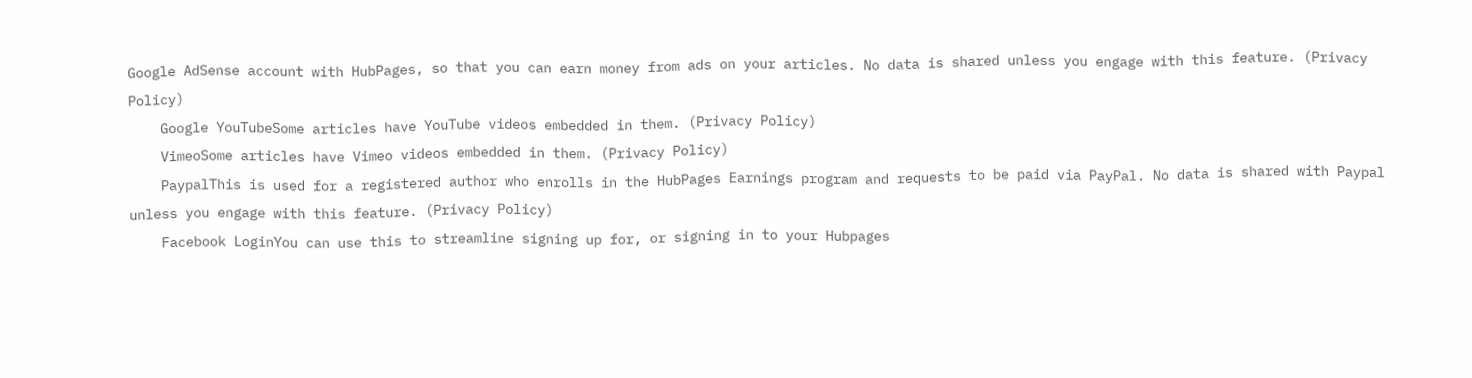Google AdSense account with HubPages, so that you can earn money from ads on your articles. No data is shared unless you engage with this feature. (Privacy Policy)
    Google YouTubeSome articles have YouTube videos embedded in them. (Privacy Policy)
    VimeoSome articles have Vimeo videos embedded in them. (Privacy Policy)
    PaypalThis is used for a registered author who enrolls in the HubPages Earnings program and requests to be paid via PayPal. No data is shared with Paypal unless you engage with this feature. (Privacy Policy)
    Facebook LoginYou can use this to streamline signing up for, or signing in to your Hubpages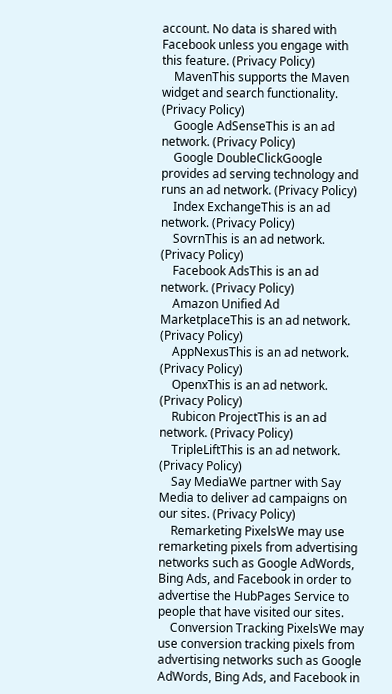account. No data is shared with Facebook unless you engage with this feature. (Privacy Policy)
    MavenThis supports the Maven widget and search functionality. (Privacy Policy)
    Google AdSenseThis is an ad network. (Privacy Policy)
    Google DoubleClickGoogle provides ad serving technology and runs an ad network. (Privacy Policy)
    Index ExchangeThis is an ad network. (Privacy Policy)
    SovrnThis is an ad network. (Privacy Policy)
    Facebook AdsThis is an ad network. (Privacy Policy)
    Amazon Unified Ad MarketplaceThis is an ad network. (Privacy Policy)
    AppNexusThis is an ad network. (Privacy Policy)
    OpenxThis is an ad network. (Privacy Policy)
    Rubicon ProjectThis is an ad network. (Privacy Policy)
    TripleLiftThis is an ad network. (Privacy Policy)
    Say MediaWe partner with Say Media to deliver ad campaigns on our sites. (Privacy Policy)
    Remarketing PixelsWe may use remarketing pixels from advertising networks such as Google AdWords, Bing Ads, and Facebook in order to advertise the HubPages Service to people that have visited our sites.
    Conversion Tracking PixelsWe may use conversion tracking pixels from advertising networks such as Google AdWords, Bing Ads, and Facebook in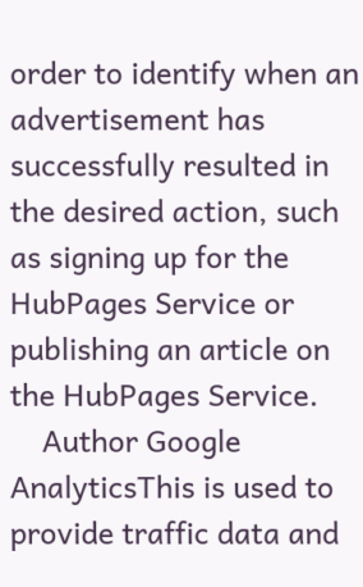order to identify when an advertisement has successfully resulted in the desired action, such as signing up for the HubPages Service or publishing an article on the HubPages Service.
    Author Google AnalyticsThis is used to provide traffic data and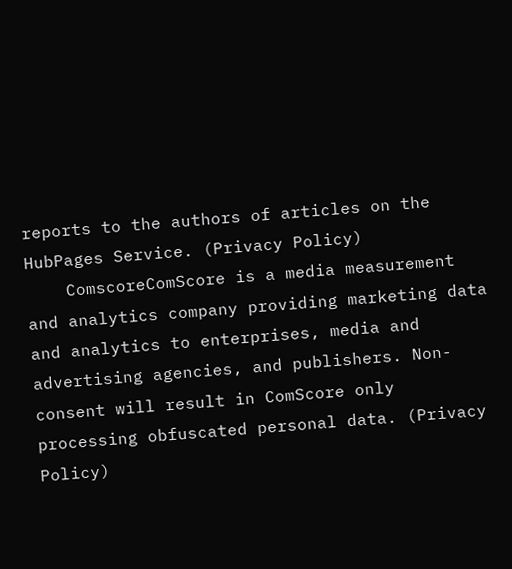reports to the authors of articles on the HubPages Service. (Privacy Policy)
    ComscoreComScore is a media measurement and analytics company providing marketing data and analytics to enterprises, media and advertising agencies, and publishers. Non-consent will result in ComScore only processing obfuscated personal data. (Privacy Policy)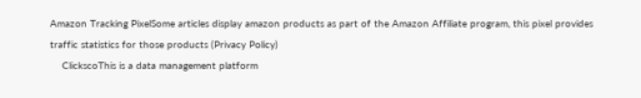Amazon Tracking PixelSome articles display amazon products as part of the Amazon Affiliate program, this pixel provides traffic statistics for those products (Privacy Policy)
    ClickscoThis is a data management platform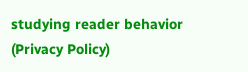studying reader behavior (Privacy Policy)